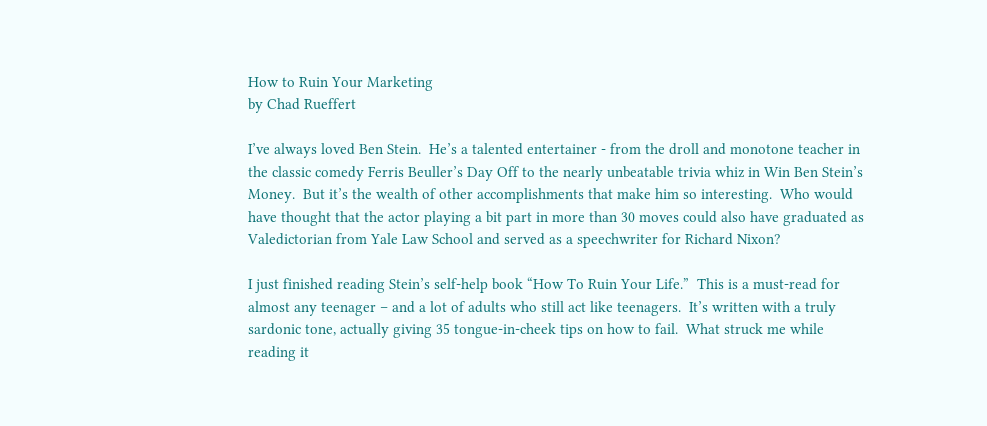How to Ruin Your Marketing
by Chad Rueffert

I’ve always loved Ben Stein.  He’s a talented entertainer - from the droll and monotone teacher in the classic comedy Ferris Beuller’s Day Off to the nearly unbeatable trivia whiz in Win Ben Stein’s Money.  But it’s the wealth of other accomplishments that make him so interesting.  Who would have thought that the actor playing a bit part in more than 30 moves could also have graduated as Valedictorian from Yale Law School and served as a speechwriter for Richard Nixon?

I just finished reading Stein’s self-help book “How To Ruin Your Life.”  This is a must-read for almost any teenager – and a lot of adults who still act like teenagers.  It’s written with a truly sardonic tone, actually giving 35 tongue-in-cheek tips on how to fail.  What struck me while reading it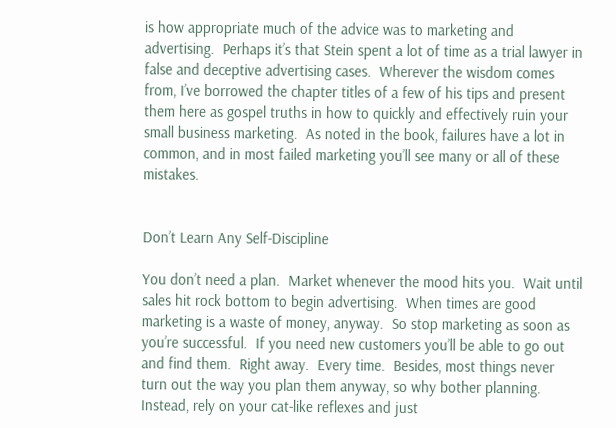is how appropriate much of the advice was to marketing and advertising.  Perhaps it’s that Stein spent a lot of time as a trial lawyer in false and deceptive advertising cases.  Wherever the wisdom comes from, I’ve borrowed the chapter titles of a few of his tips and present them here as gospel truths in how to quickly and effectively ruin your small business marketing.  As noted in the book, failures have a lot in common, and in most failed marketing you’ll see many or all of these mistakes.


Don’t Learn Any Self-Discipline

You don’t need a plan.  Market whenever the mood hits you.  Wait until sales hit rock bottom to begin advertising.  When times are good marketing is a waste of money, anyway.  So stop marketing as soon as you’re successful.  If you need new customers you’ll be able to go out and find them.  Right away.  Every time.  Besides, most things never turn out the way you plan them anyway, so why bother planning.  Instead, rely on your cat-like reflexes and just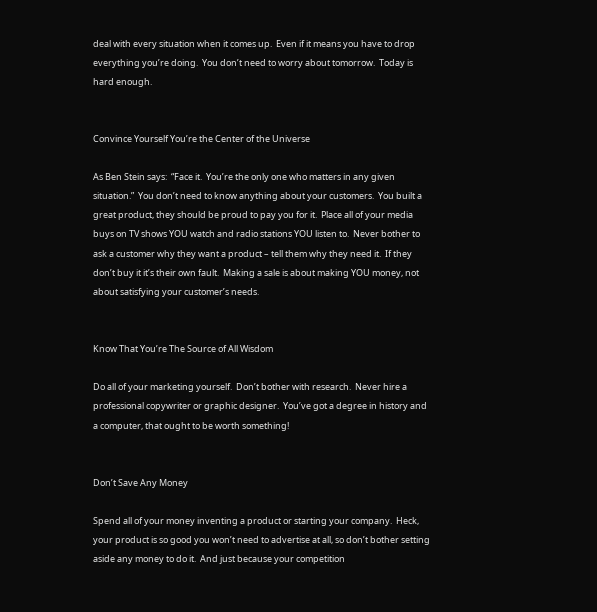deal with every situation when it comes up.  Even if it means you have to drop everything you’re doing.  You don’t need to worry about tomorrow.  Today is hard enough.


Convince Yourself You’re the Center of the Universe

As Ben Stein says:  “Face it.  You’re the only one who matters in any given situation.”  You don’t need to know anything about your customers.  You built a great product, they should be proud to pay you for it.  Place all of your media buys on TV shows YOU watch and radio stations YOU listen to.  Never bother to ask a customer why they want a product – tell them why they need it.  If they don’t buy it it’s their own fault.  Making a sale is about making YOU money, not about satisfying your customer’s needs.


Know That You’re The Source of All Wisdom

Do all of your marketing yourself.  Don’t bother with research.  Never hire a professional copywriter or graphic designer.  You’ve got a degree in history and a computer, that ought to be worth something!


Don’t Save Any Money

Spend all of your money inventing a product or starting your company.  Heck, your product is so good you won’t need to advertise at all, so don’t bother setting aside any money to do it.  And just because your competition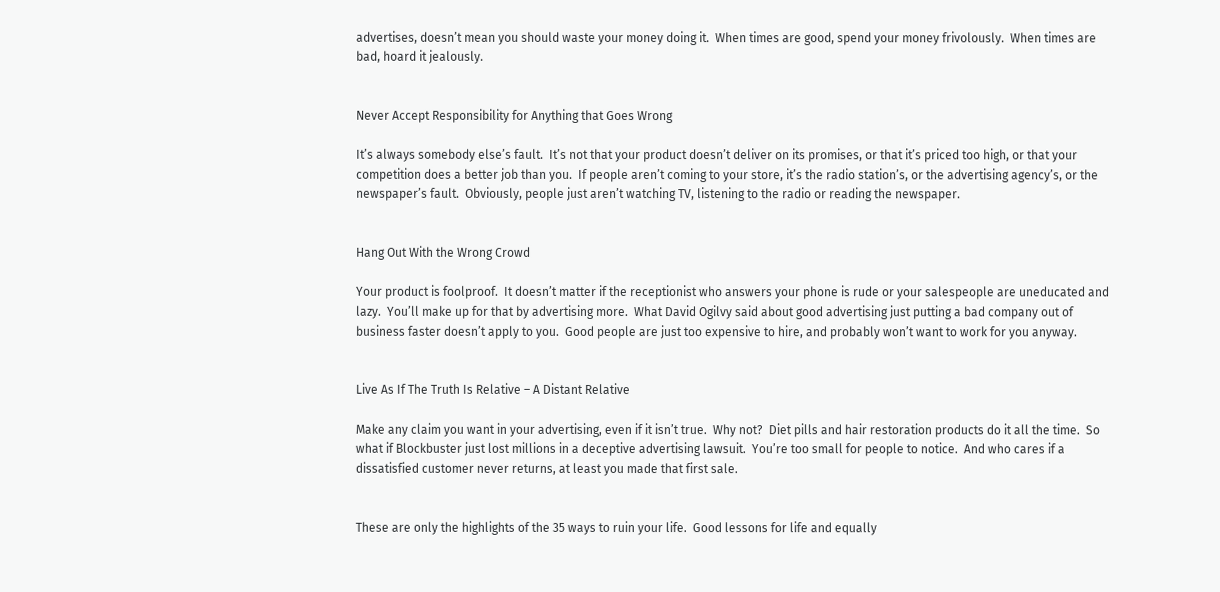advertises, doesn’t mean you should waste your money doing it.  When times are good, spend your money frivolously.  When times are bad, hoard it jealously.


Never Accept Responsibility for Anything that Goes Wrong

It’s always somebody else’s fault.  It’s not that your product doesn’t deliver on its promises, or that it’s priced too high, or that your competition does a better job than you.  If people aren’t coming to your store, it’s the radio station’s, or the advertising agency’s, or the newspaper’s fault.  Obviously, people just aren’t watching TV, listening to the radio or reading the newspaper.


Hang Out With the Wrong Crowd

Your product is foolproof.  It doesn’t matter if the receptionist who answers your phone is rude or your salespeople are uneducated and lazy.  You’ll make up for that by advertising more.  What David Ogilvy said about good advertising just putting a bad company out of business faster doesn’t apply to you.  Good people are just too expensive to hire, and probably won’t want to work for you anyway.


Live As If The Truth Is Relative – A Distant Relative

Make any claim you want in your advertising, even if it isn’t true.  Why not?  Diet pills and hair restoration products do it all the time.  So what if Blockbuster just lost millions in a deceptive advertising lawsuit.  You’re too small for people to notice.  And who cares if a dissatisfied customer never returns, at least you made that first sale.


These are only the highlights of the 35 ways to ruin your life.  Good lessons for life and equally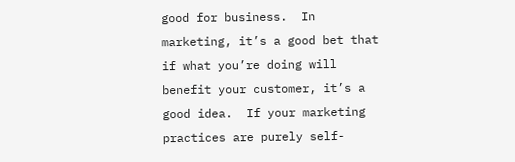good for business.  In marketing, it’s a good bet that if what you’re doing will benefit your customer, it’s a good idea.  If your marketing practices are purely self-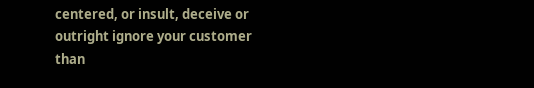centered, or insult, deceive or outright ignore your customer than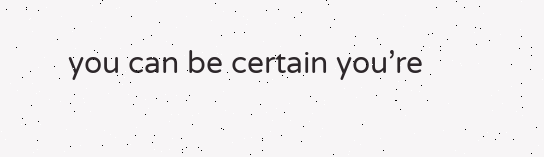you can be certain you’re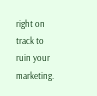right on track to ruin your marketing.